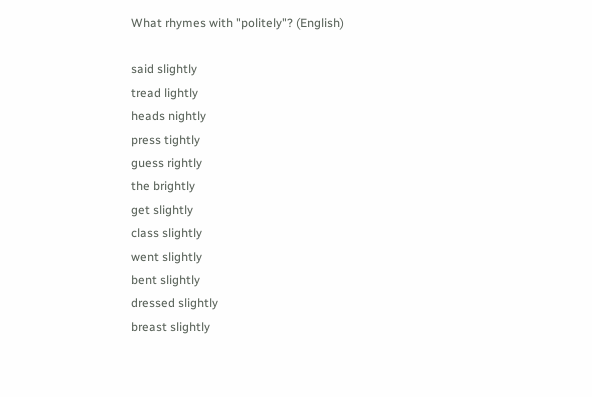What rhymes with "politely"? (English)

said slightly
tread lightly
heads nightly
press tightly
guess rightly
the brightly
get slightly
class slightly
went slightly
bent slightly
dressed slightly
breast slightly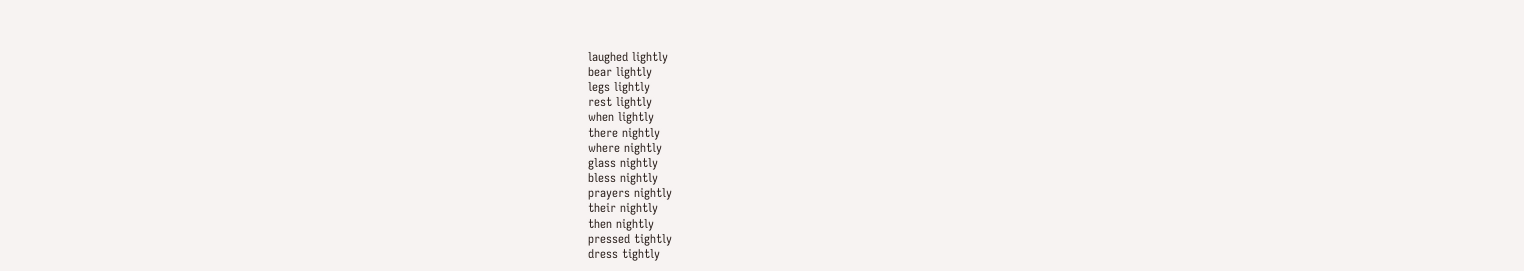laughed lightly
bear lightly
legs lightly
rest lightly
when lightly
there nightly
where nightly
glass nightly
bless nightly
prayers nightly
their nightly
then nightly
pressed tightly
dress tightly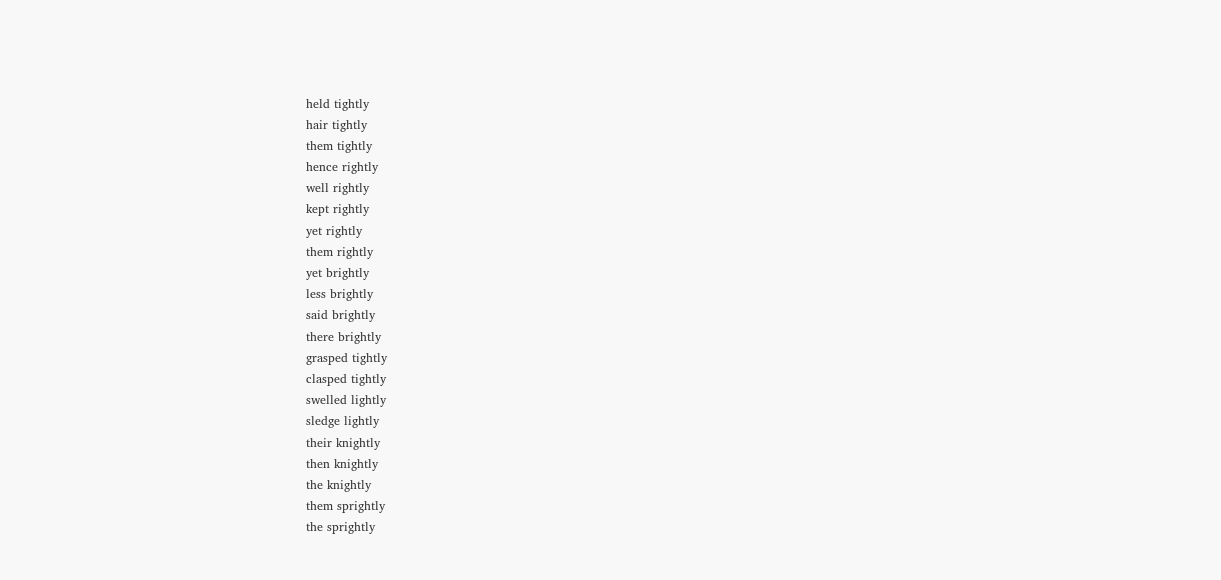held tightly
hair tightly
them tightly
hence rightly
well rightly
kept rightly
yet rightly
them rightly
yet brightly
less brightly
said brightly
there brightly
grasped tightly
clasped tightly
swelled lightly
sledge lightly
their knightly
then knightly
the knightly
them sprightly
the sprightly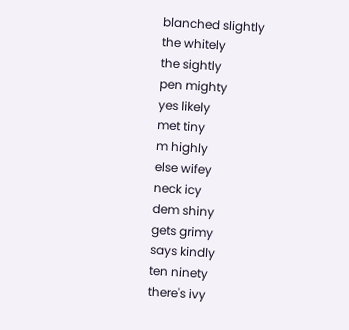blanched slightly
the whitely
the sightly
pen mighty
yes likely
met tiny
m highly
else wifey
neck icy
dem shiny
gets grimy
says kindly
ten ninety
there's ivy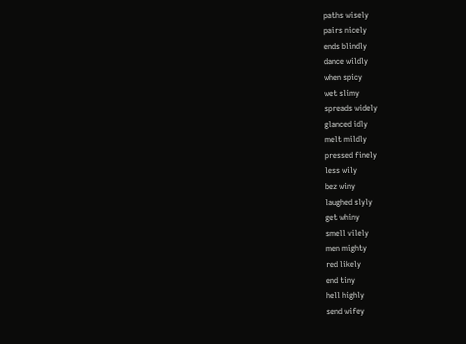paths wisely
pairs nicely
ends blindly
dance wildly
when spicy
wet slimy
spreads widely
glanced idly
melt mildly
pressed finely
less wily
bez winy
laughed slyly
get whiny
smell vilely
men mighty
red likely
end tiny
hell highly
send wifey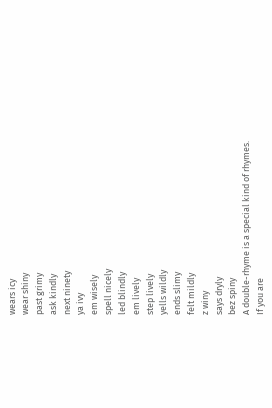wears icy
wear shiny
past grimy
ask kindly
next ninety
ya ivy
em wisely
spell nicely
led blindly
em lively
step lively
yells wildly
ends slimy
felt mildly
z winy
says dryly
bez spiny
A double-rhyme is a special kind of rhymes.
If you are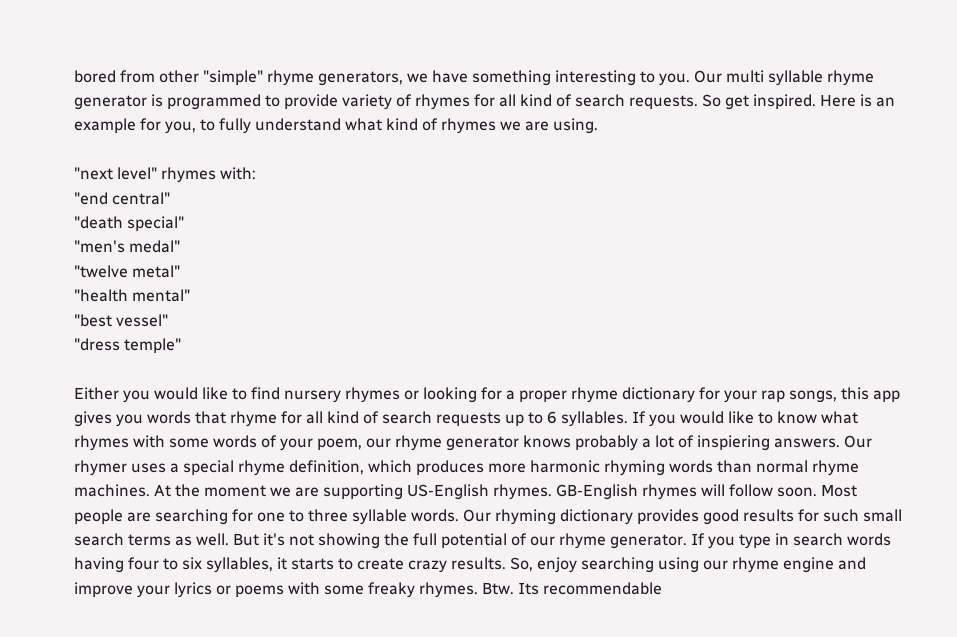bored from other "simple" rhyme generators, we have something interesting to you. Our multi syllable rhyme generator is programmed to provide variety of rhymes for all kind of search requests. So get inspired. Here is an example for you, to fully understand what kind of rhymes we are using.

"next level" rhymes with:
"end central"
"death special"
"men's medal"
"twelve metal"
"health mental"
"best vessel"
"dress temple"

Either you would like to find nursery rhymes or looking for a proper rhyme dictionary for your rap songs, this app gives you words that rhyme for all kind of search requests up to 6 syllables. If you would like to know what rhymes with some words of your poem, our rhyme generator knows probably a lot of inspiering answers. Our rhymer uses a special rhyme definition, which produces more harmonic rhyming words than normal rhyme machines. At the moment we are supporting US-English rhymes. GB-English rhymes will follow soon. Most people are searching for one to three syllable words. Our rhyming dictionary provides good results for such small search terms as well. But it's not showing the full potential of our rhyme generator. If you type in search words having four to six syllables, it starts to create crazy results. So, enjoy searching using our rhyme engine and improve your lyrics or poems with some freaky rhymes. Btw. Its recommendable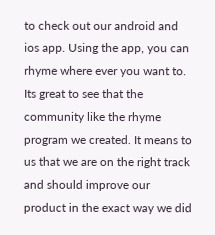to check out our android and ios app. Using the app, you can rhyme where ever you want to. Its great to see that the community like the rhyme program we created. It means to us that we are on the right track and should improve our product in the exact way we did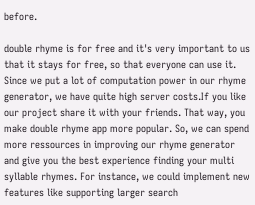before.

double rhyme is for free and it's very important to us that it stays for free, so that everyone can use it. Since we put a lot of computation power in our rhyme generator, we have quite high server costs.If you like our project share it with your friends. That way, you make double rhyme app more popular. So, we can spend more ressources in improving our rhyme generator and give you the best experience finding your multi syllable rhymes. For instance, we could implement new features like supporting larger search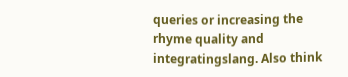queries or increasing the rhyme quality and integratingslang. Also think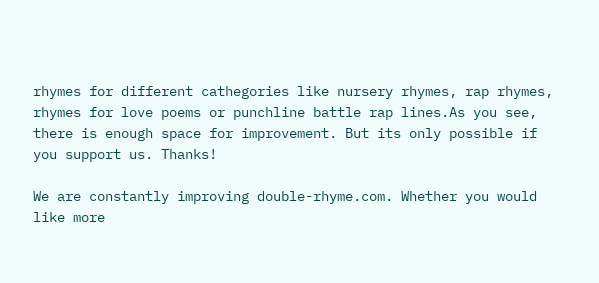rhymes for different cathegories like nursery rhymes, rap rhymes, rhymes for love poems or punchline battle rap lines.As you see, there is enough space for improvement. But its only possible if you support us. Thanks!

We are constantly improving double-rhyme.com. Whether you would like more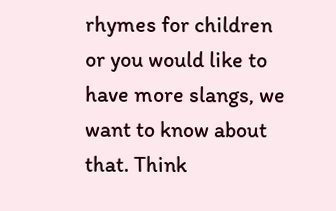rhymes for children or you would like to have more slangs, we want to know about that. Think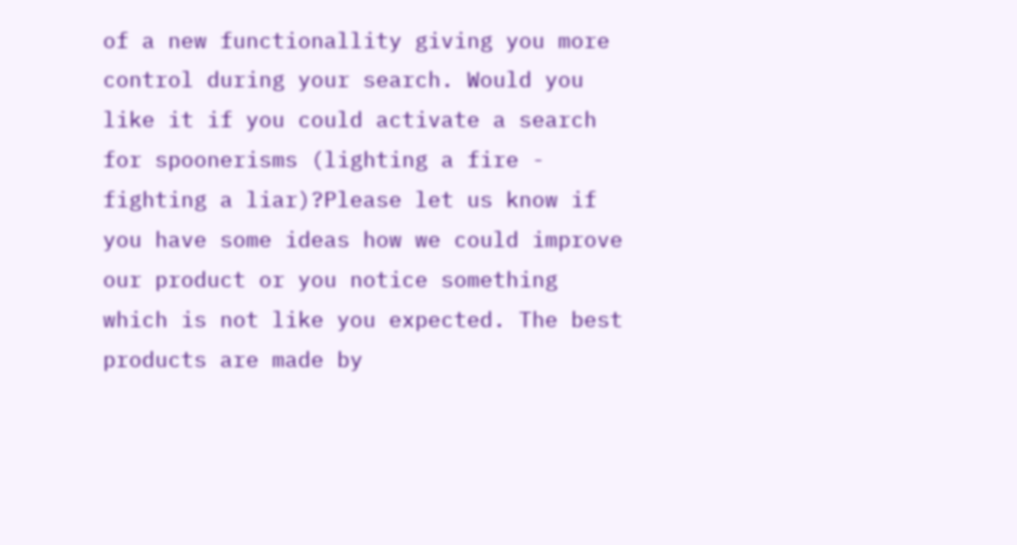of a new functionallity giving you more control during your search. Would you like it if you could activate a search for spoonerisms (lighting a fire - fighting a liar)?Please let us know if you have some ideas how we could improve our product or you notice something which is not like you expected. The best products are made by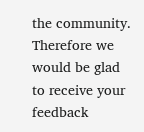the community. Therefore we would be glad to receive your feedback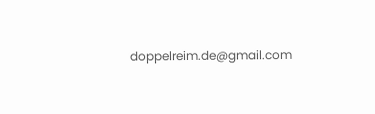doppelreim.de@gmail.com